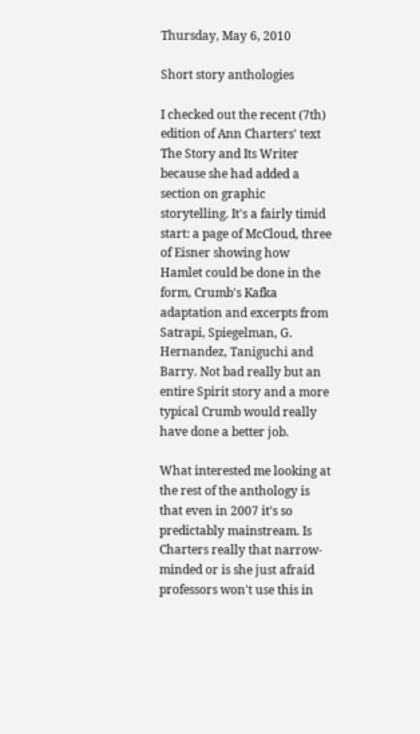Thursday, May 6, 2010

Short story anthologies

I checked out the recent (7th) edition of Ann Charters' text The Story and Its Writer because she had added a section on graphic storytelling. It's a fairly timid start: a page of McCloud, three of Eisner showing how Hamlet could be done in the form, Crumb's Kafka adaptation and excerpts from Satrapi, Spiegelman, G. Hernandez, Taniguchi and Barry. Not bad really but an entire Spirit story and a more typical Crumb would really have done a better job.

What interested me looking at the rest of the anthology is that even in 2007 it's so predictably mainstream. Is Charters really that narrow-minded or is she just afraid professors won't use this in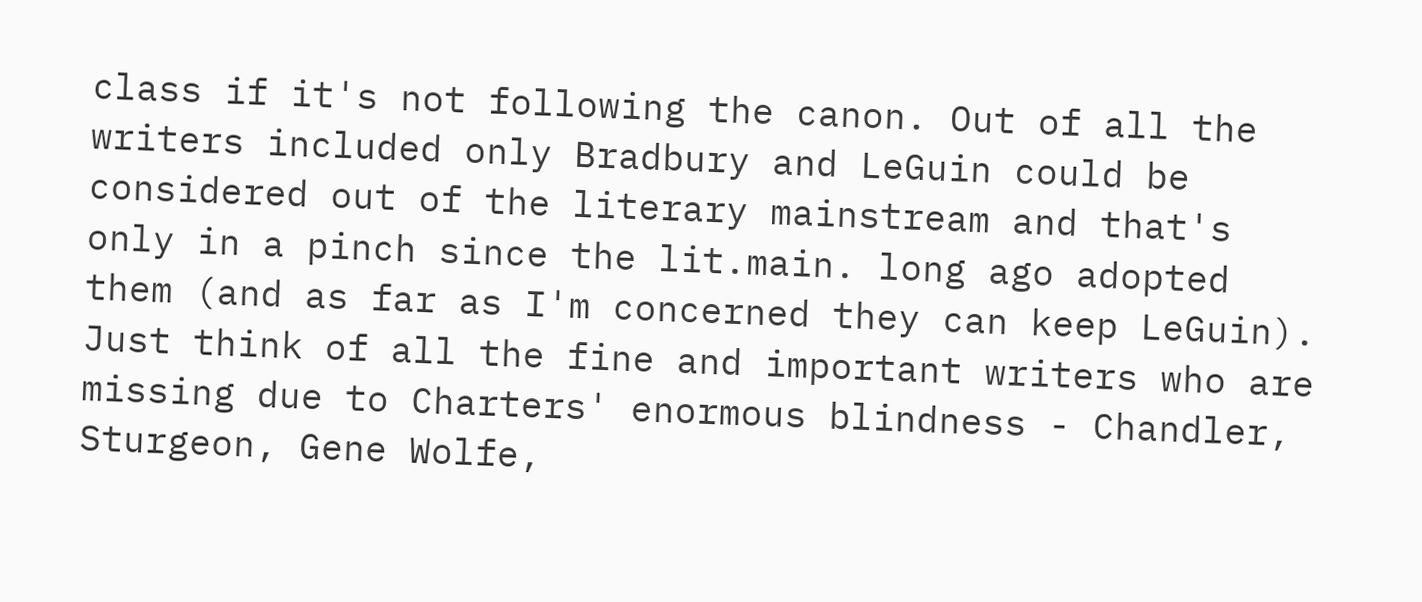class if it's not following the canon. Out of all the writers included only Bradbury and LeGuin could be considered out of the literary mainstream and that's only in a pinch since the lit.main. long ago adopted them (and as far as I'm concerned they can keep LeGuin). Just think of all the fine and important writers who are missing due to Charters' enormous blindness - Chandler, Sturgeon, Gene Wolfe,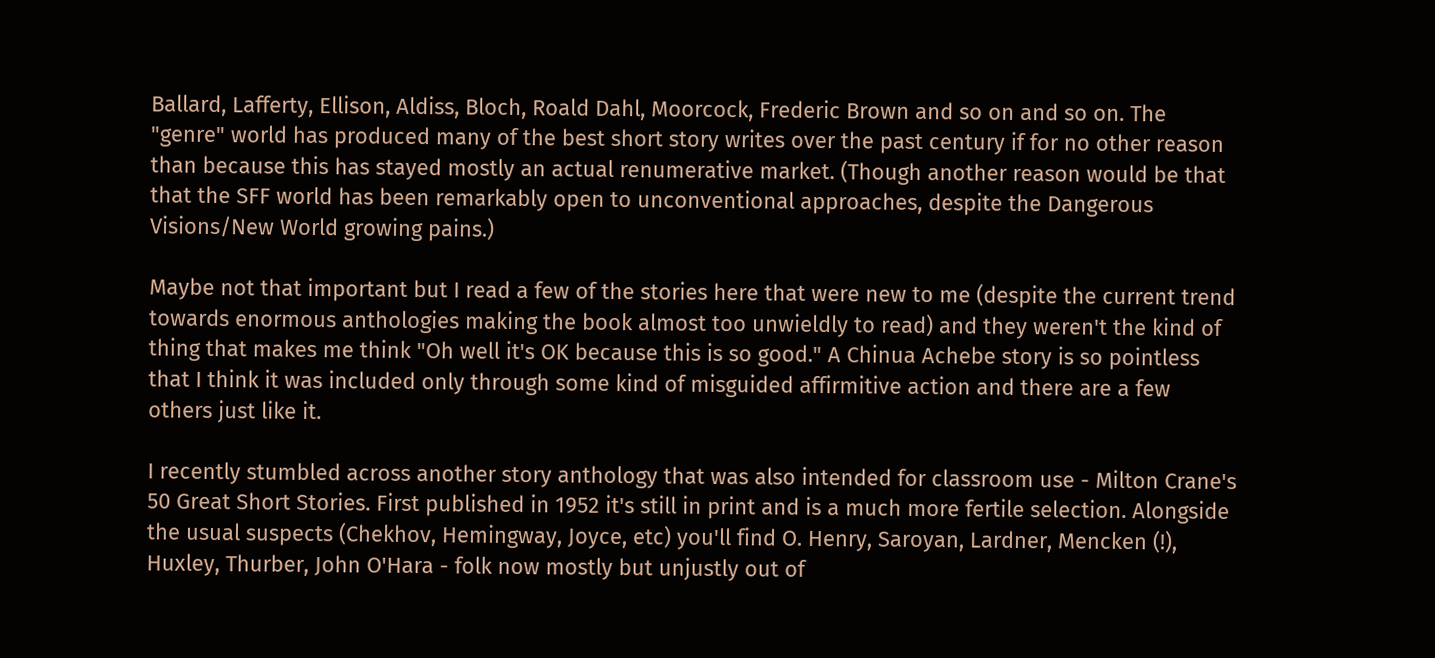Ballard, Lafferty, Ellison, Aldiss, Bloch, Roald Dahl, Moorcock, Frederic Brown and so on and so on. The "genre" world has produced many of the best short story writes over the past century if for no other reason than because this has stayed mostly an actual renumerative market. (Though another reason would be that that the SFF world has been remarkably open to unconventional approaches, despite the Dangerous Visions/New World growing pains.)

Maybe not that important but I read a few of the stories here that were new to me (despite the current trend towards enormous anthologies making the book almost too unwieldly to read) and they weren't the kind of thing that makes me think "Oh well it's OK because this is so good." A Chinua Achebe story is so pointless that I think it was included only through some kind of misguided affirmitive action and there are a few others just like it.

I recently stumbled across another story anthology that was also intended for classroom use - Milton Crane's 50 Great Short Stories. First published in 1952 it's still in print and is a much more fertile selection. Alongside the usual suspects (Chekhov, Hemingway, Joyce, etc) you'll find O. Henry, Saroyan, Lardner, Mencken (!), Huxley, Thurber, John O'Hara - folk now mostly but unjustly out of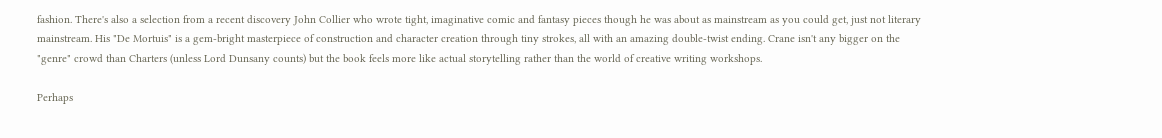fashion. There's also a selection from a recent discovery John Collier who wrote tight, imaginative comic and fantasy pieces though he was about as mainstream as you could get, just not literary mainstream. His "De Mortuis" is a gem-bright masterpiece of construction and character creation through tiny strokes, all with an amazing double-twist ending. Crane isn't any bigger on the "genre" crowd than Charters (unless Lord Dunsany counts) but the book feels more like actual storytelling rather than the world of creative writing workshops.

Perhaps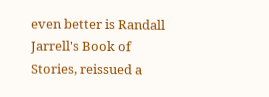even better is Randall Jarrell's Book of Stories, reissued a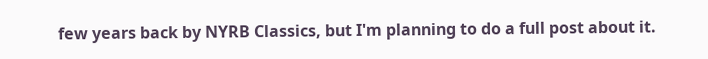few years back by NYRB Classics, but I'm planning to do a full post about it.